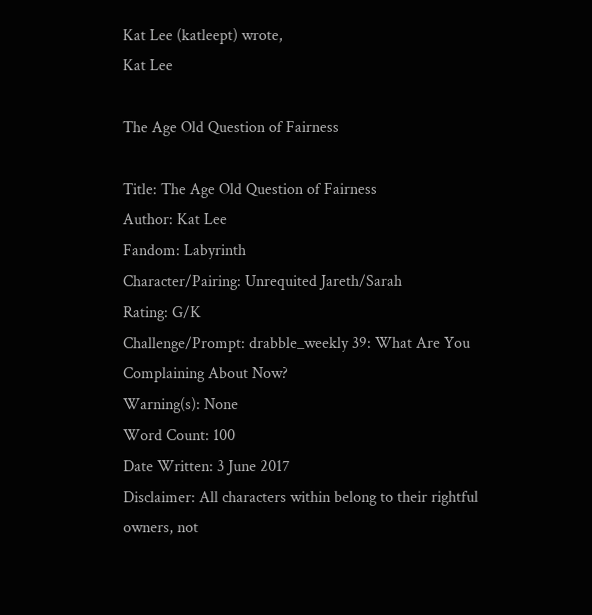Kat Lee (katleept) wrote,
Kat Lee

The Age Old Question of Fairness

Title: The Age Old Question of Fairness
Author: Kat Lee
Fandom: Labyrinth
Character/Pairing: Unrequited Jareth/Sarah
Rating: G/K
Challenge/Prompt: drabble_weekly 39: What Are You Complaining About Now?
Warning(s): None
Word Count: 100
Date Written: 3 June 2017
Disclaimer: All characters within belong to their rightful owners, not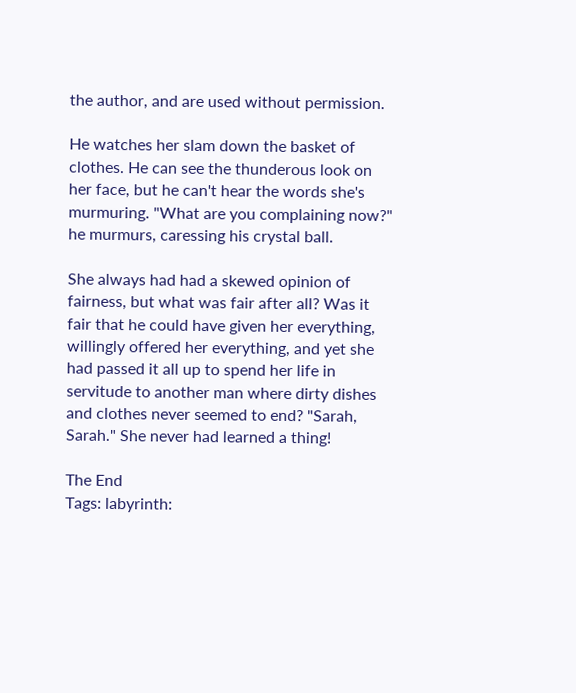the author, and are used without permission.

He watches her slam down the basket of clothes. He can see the thunderous look on her face, but he can't hear the words she's murmuring. "What are you complaining now?" he murmurs, caressing his crystal ball.

She always had had a skewed opinion of fairness, but what was fair after all? Was it fair that he could have given her everything, willingly offered her everything, and yet she had passed it all up to spend her life in servitude to another man where dirty dishes and clothes never seemed to end? "Sarah, Sarah." She never had learned a thing!

The End
Tags: labyrinth: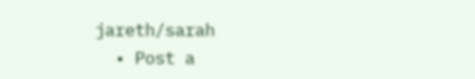jareth/sarah
  • Post a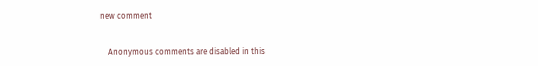new comment


    Anonymous comments are disabled in this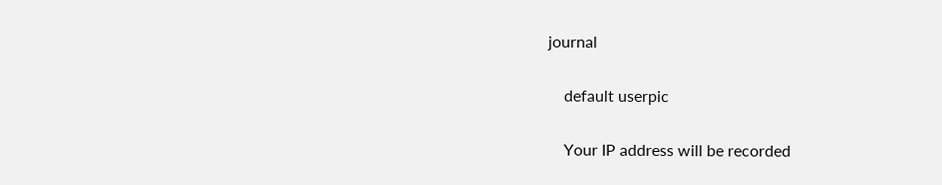journal

    default userpic

    Your IP address will be recorded